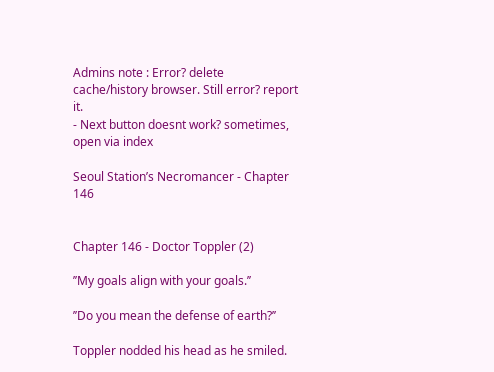Admins note : Error? delete cache/history browser. Still error? report it.
- Next button doesnt work? sometimes, open via index

Seoul Station’s Necromancer - Chapter 146


Chapter 146 - Doctor Toppler (2)

’’My goals align with your goals.’’

’’Do you mean the defense of earth?’’

Toppler nodded his head as he smiled.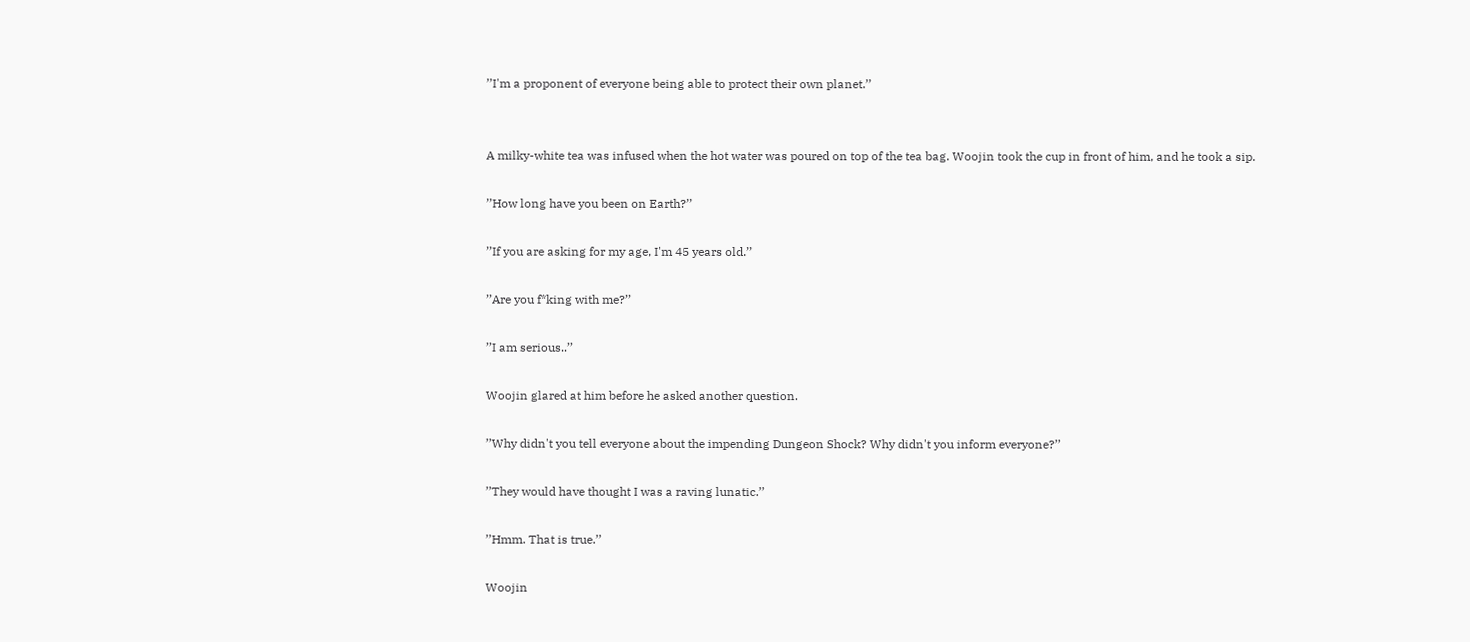’’I'm a proponent of everyone being able to protect their own planet.’’


A milky-white tea was infused when the hot water was poured on top of the tea bag. Woojin took the cup in front of him, and he took a sip.

’’How long have you been on Earth?’’

’’If you are asking for my age, I'm 45 years old.’’

’’Are you f*king with me?’’

’’I am serious..’’

Woojin glared at him before he asked another question.

’’Why didn't you tell everyone about the impending Dungeon Shock? Why didn't you inform everyone?’’

’’They would have thought I was a raving lunatic.’’

’’Hmm. That is true.’’

Woojin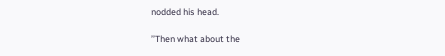nodded his head.

’’Then what about the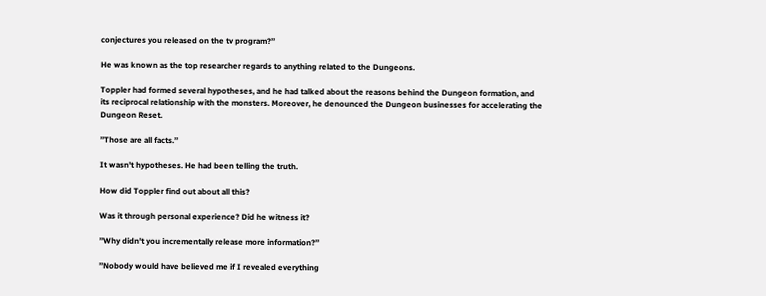conjectures you released on the tv program?’’

He was known as the top researcher regards to anything related to the Dungeons.

Toppler had formed several hypotheses, and he had talked about the reasons behind the Dungeon formation, and its reciprocal relationship with the monsters. Moreover, he denounced the Dungeon businesses for accelerating the Dungeon Reset.

’’Those are all facts.’’

It wasn't hypotheses. He had been telling the truth.

How did Toppler find out about all this?

Was it through personal experience? Did he witness it?

’’Why didn't you incrementally release more information?’’

’’Nobody would have believed me if I revealed everything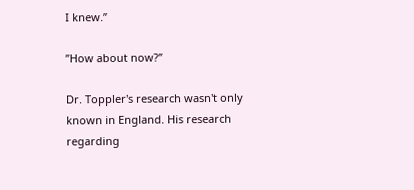I knew.’’

’’How about now?’’

Dr. Toppler's research wasn't only known in England. His research regarding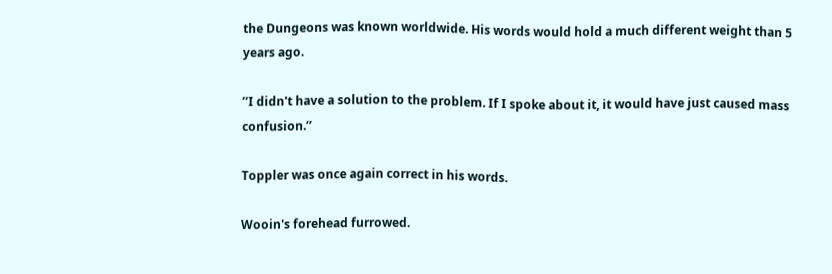the Dungeons was known worldwide. His words would hold a much different weight than 5 years ago.

’’I didn't have a solution to the problem. If I spoke about it, it would have just caused mass confusion.’’

Toppler was once again correct in his words.

Wooin's forehead furrowed.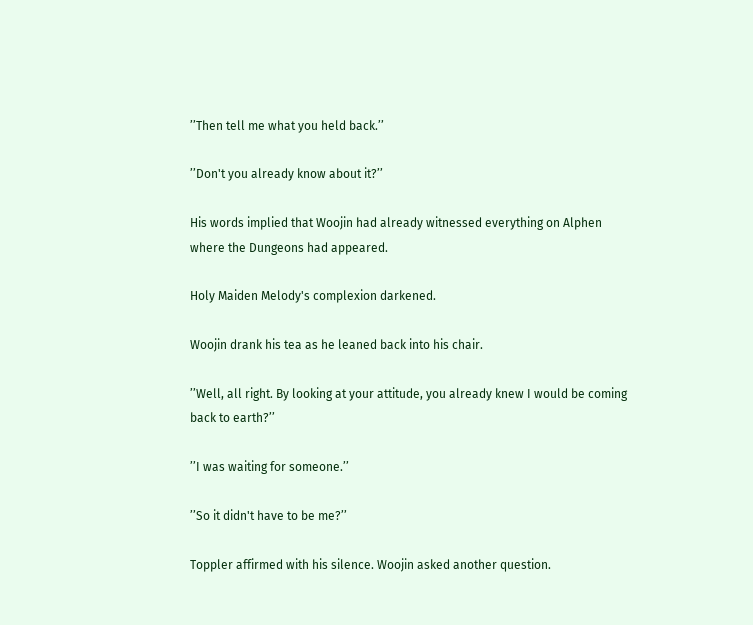’’Then tell me what you held back.’’

’’Don't you already know about it?’’

His words implied that Woojin had already witnessed everything on Alphen where the Dungeons had appeared.

Holy Maiden Melody's complexion darkened.

Woojin drank his tea as he leaned back into his chair.

’’Well, all right. By looking at your attitude, you already knew I would be coming back to earth?’’

’’I was waiting for someone.’’

’’So it didn't have to be me?’’

Toppler affirmed with his silence. Woojin asked another question.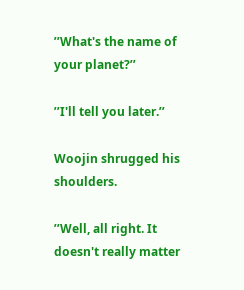’’What's the name of your planet?’’

’’I'll tell you later.’’

Woojin shrugged his shoulders.

’’Well, all right. It doesn't really matter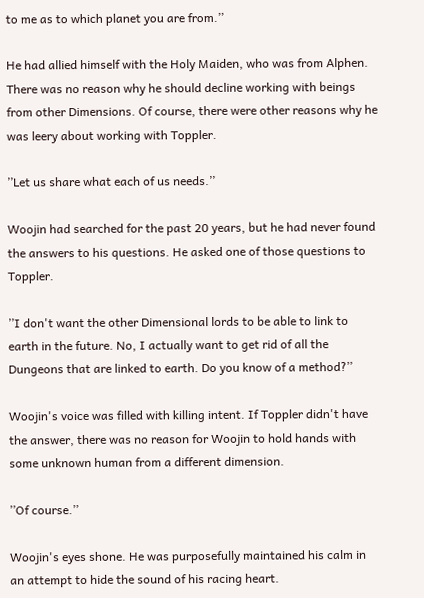to me as to which planet you are from.’’

He had allied himself with the Holy Maiden, who was from Alphen. There was no reason why he should decline working with beings from other Dimensions. Of course, there were other reasons why he was leery about working with Toppler.

’’Let us share what each of us needs.’’

Woojin had searched for the past 20 years, but he had never found the answers to his questions. He asked one of those questions to Toppler.

’’I don't want the other Dimensional lords to be able to link to earth in the future. No, I actually want to get rid of all the Dungeons that are linked to earth. Do you know of a method?’’

Woojin's voice was filled with killing intent. If Toppler didn't have the answer, there was no reason for Woojin to hold hands with some unknown human from a different dimension.

’’Of course.’’

Woojin's eyes shone. He was purposefully maintained his calm in an attempt to hide the sound of his racing heart.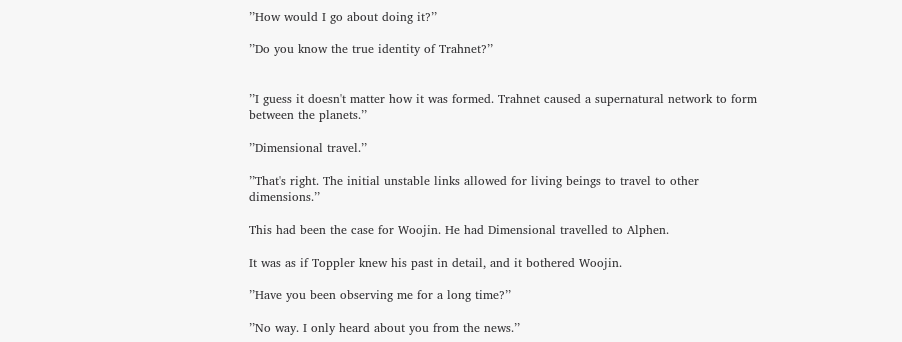’’How would I go about doing it?’’

’’Do you know the true identity of Trahnet?’’


’’I guess it doesn't matter how it was formed. Trahnet caused a supernatural network to form between the planets.’’

’’Dimensional travel.’’

’’That's right. The initial unstable links allowed for living beings to travel to other dimensions.’’

This had been the case for Woojin. He had Dimensional travelled to Alphen.

It was as if Toppler knew his past in detail, and it bothered Woojin.

’’Have you been observing me for a long time?’’

’’No way. I only heard about you from the news.’’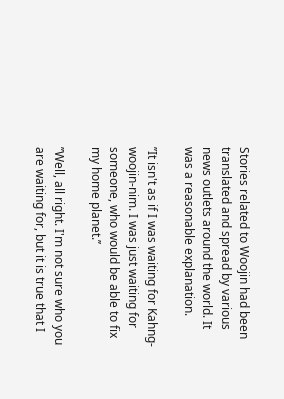Stories related to Woojin had been translated and spread by various news outlets around the world. It was a reasonable explanation.

’’It isn't as if I was waiting for Kahng-woojin-nim. I was just waiting for someone, who would be able to fix my home planet.’’

’’Well, all right. I'm not sure who you are waiting for, but it is true that I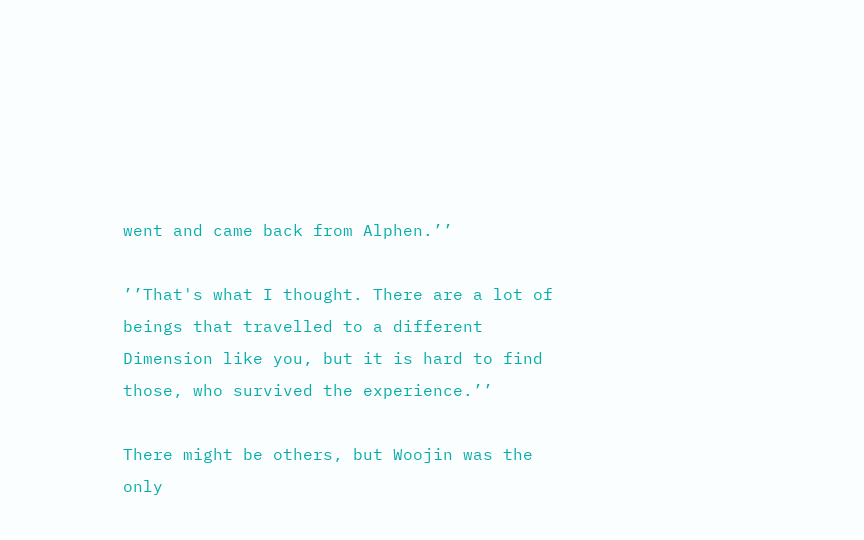went and came back from Alphen.’’

’’That's what I thought. There are a lot of beings that travelled to a different Dimension like you, but it is hard to find those, who survived the experience.’’

There might be others, but Woojin was the only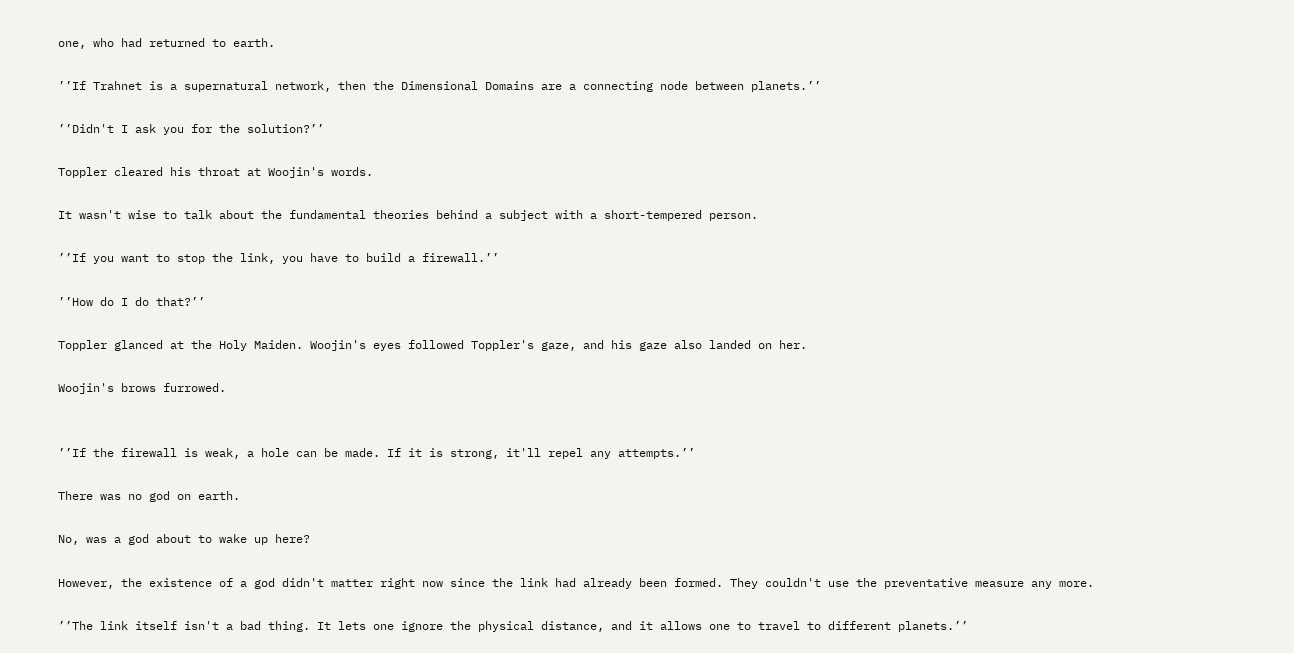one, who had returned to earth.

’’If Trahnet is a supernatural network, then the Dimensional Domains are a connecting node between planets.’’

’’Didn't I ask you for the solution?’’

Toppler cleared his throat at Woojin's words.

It wasn't wise to talk about the fundamental theories behind a subject with a short-tempered person.

’’If you want to stop the link, you have to build a firewall.’’

’’How do I do that?’’

Toppler glanced at the Holy Maiden. Woojin's eyes followed Toppler's gaze, and his gaze also landed on her.

Woojin's brows furrowed.


’’If the firewall is weak, a hole can be made. If it is strong, it'll repel any attempts.’’

There was no god on earth.

No, was a god about to wake up here?

However, the existence of a god didn't matter right now since the link had already been formed. They couldn't use the preventative measure any more.

’’The link itself isn't a bad thing. It lets one ignore the physical distance, and it allows one to travel to different planets.’’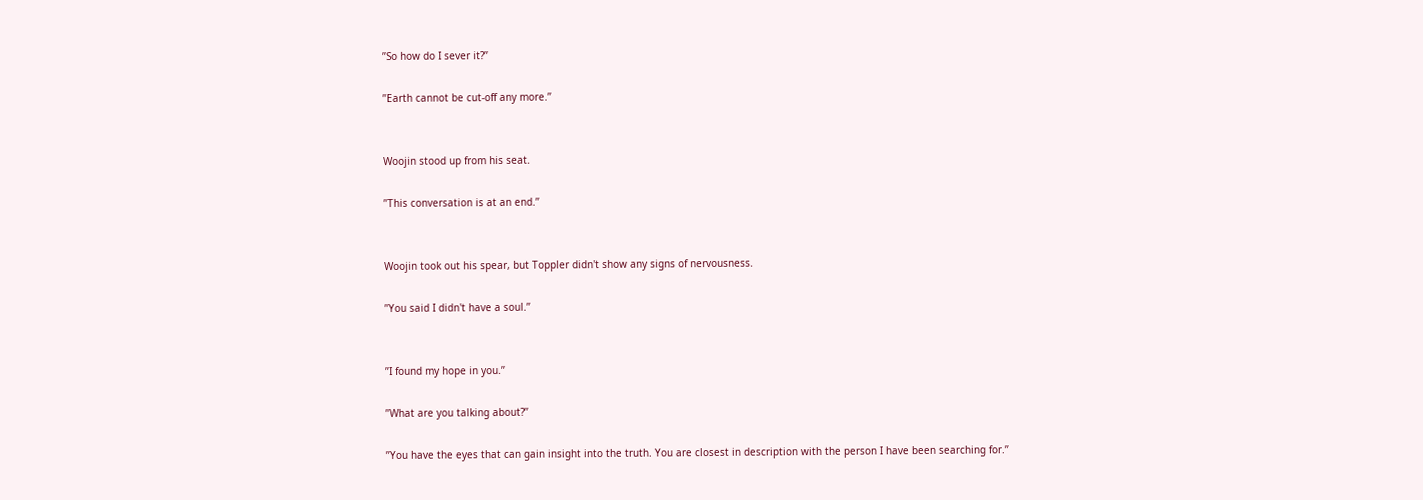’’So how do I sever it?’’

’’Earth cannot be cut-off any more.’’


Woojin stood up from his seat.

’’This conversation is at an end.’’


Woojin took out his spear, but Toppler didn't show any signs of nervousness.

’’You said I didn't have a soul.’’


’’I found my hope in you.’’

’’What are you talking about?’’

’’You have the eyes that can gain insight into the truth. You are closest in description with the person I have been searching for.’’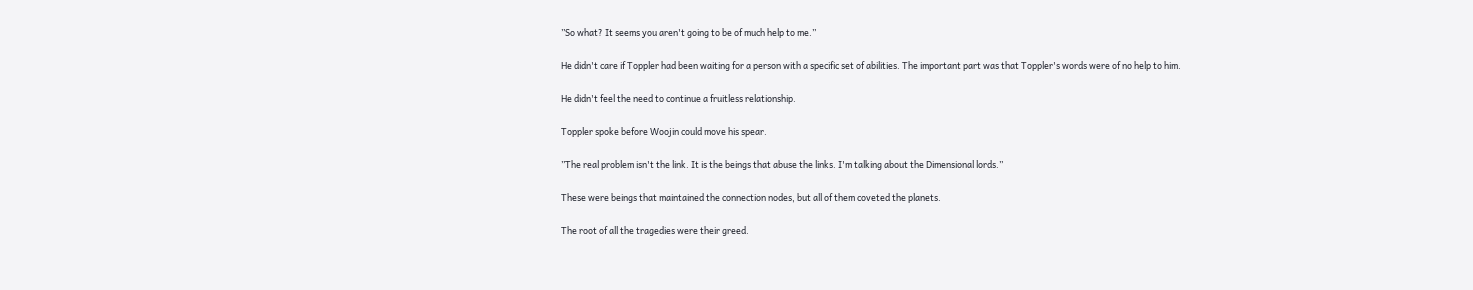’’So what? It seems you aren't going to be of much help to me.’’

He didn't care if Toppler had been waiting for a person with a specific set of abilities. The important part was that Toppler's words were of no help to him.

He didn't feel the need to continue a fruitless relationship.

Toppler spoke before Woojin could move his spear.

’’The real problem isn't the link. It is the beings that abuse the links. I'm talking about the Dimensional lords.’’

These were beings that maintained the connection nodes, but all of them coveted the planets.

The root of all the tragedies were their greed.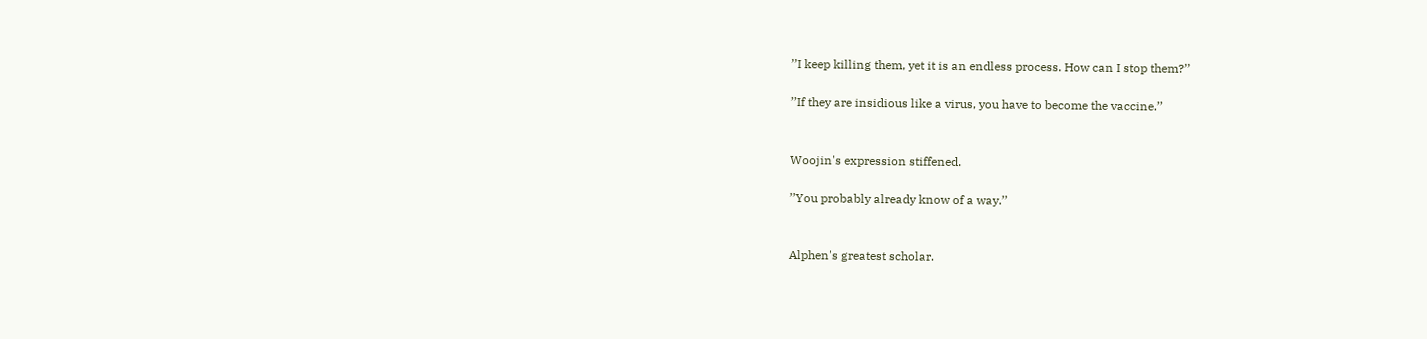’’I keep killing them, yet it is an endless process. How can I stop them?’’

’’If they are insidious like a virus, you have to become the vaccine.’’


Woojin's expression stiffened.

’’You probably already know of a way.’’


Alphen's greatest scholar.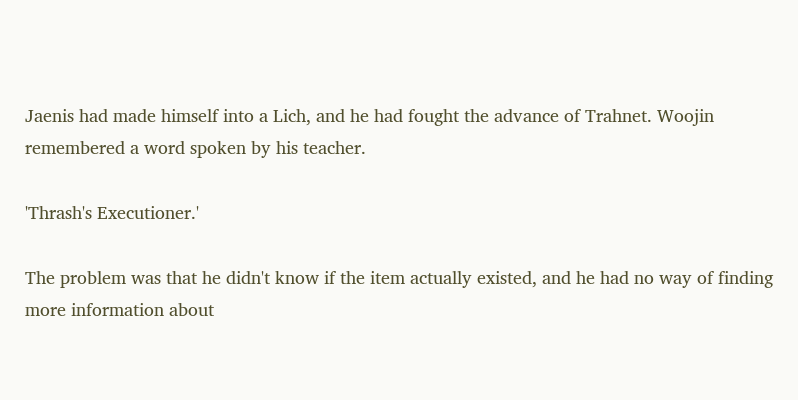Jaenis had made himself into a Lich, and he had fought the advance of Trahnet. Woojin remembered a word spoken by his teacher.

'Thrash's Executioner.'

The problem was that he didn't know if the item actually existed, and he had no way of finding more information about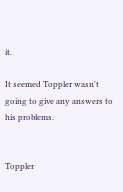it.

It seemed Toppler wasn't going to give any answers to his problems.


Toppler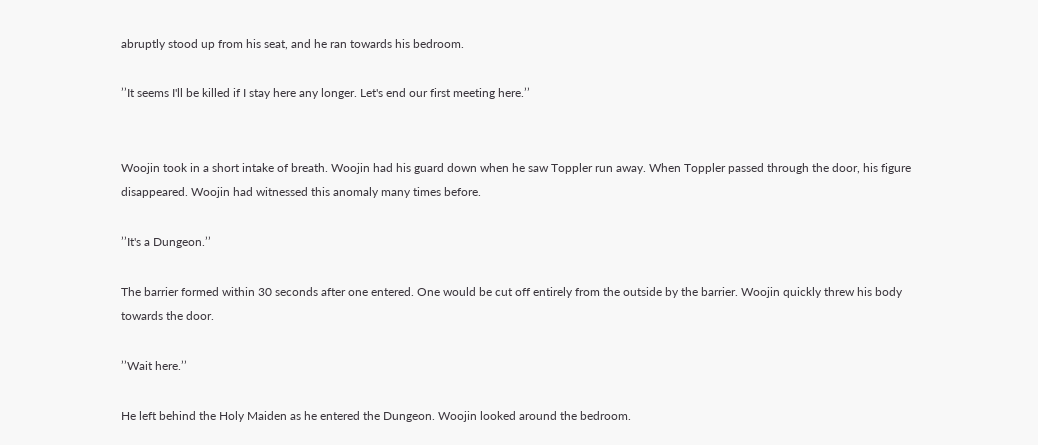abruptly stood up from his seat, and he ran towards his bedroom.

’’It seems I'll be killed if I stay here any longer. Let's end our first meeting here.’’


Woojin took in a short intake of breath. Woojin had his guard down when he saw Toppler run away. When Toppler passed through the door, his figure disappeared. Woojin had witnessed this anomaly many times before.

’’It's a Dungeon.’’

The barrier formed within 30 seconds after one entered. One would be cut off entirely from the outside by the barrier. Woojin quickly threw his body towards the door.

’’Wait here.’’

He left behind the Holy Maiden as he entered the Dungeon. Woojin looked around the bedroom.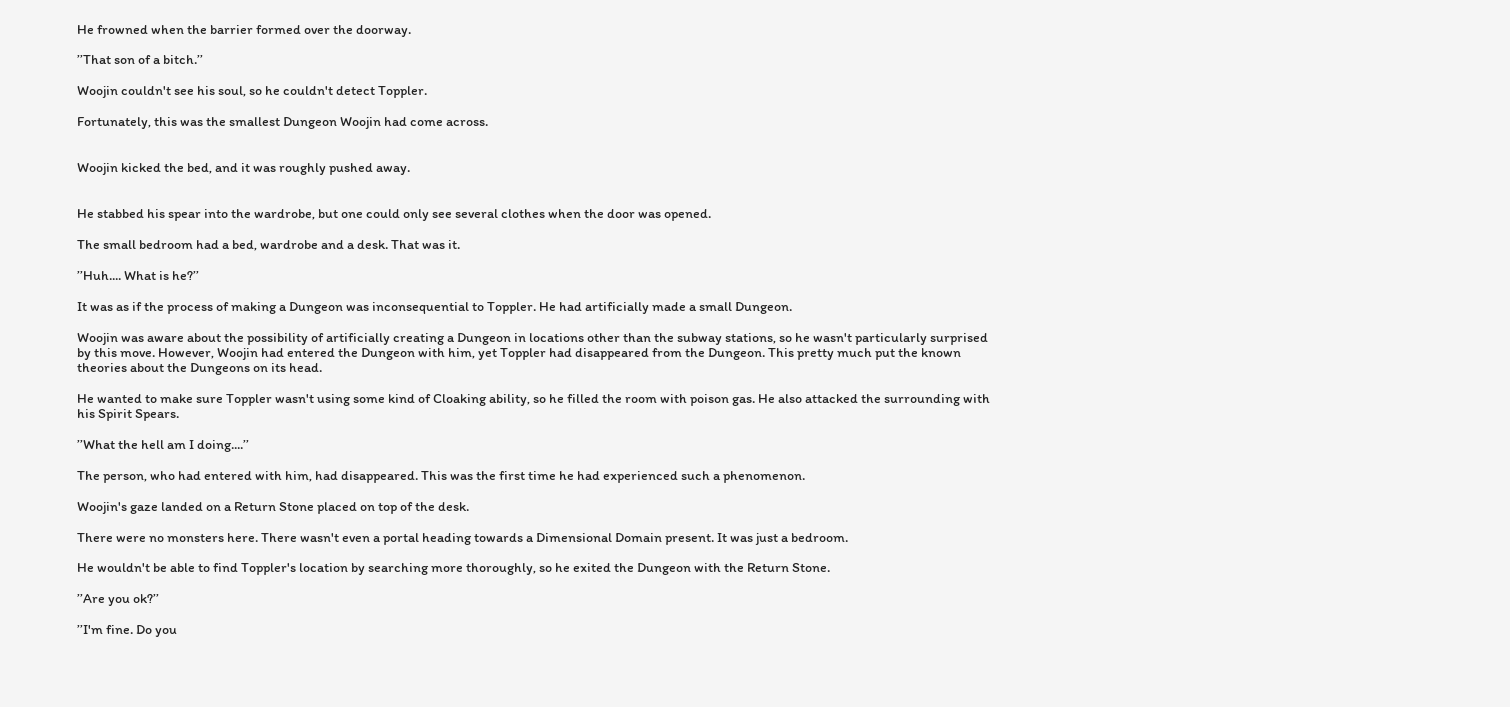He frowned when the barrier formed over the doorway.

’’That son of a bitch.’’

Woojin couldn't see his soul, so he couldn't detect Toppler.

Fortunately, this was the smallest Dungeon Woojin had come across.


Woojin kicked the bed, and it was roughly pushed away.


He stabbed his spear into the wardrobe, but one could only see several clothes when the door was opened.

The small bedroom had a bed, wardrobe and a desk. That was it.

’’Huh.... What is he?’’

It was as if the process of making a Dungeon was inconsequential to Toppler. He had artificially made a small Dungeon.

Woojin was aware about the possibility of artificially creating a Dungeon in locations other than the subway stations, so he wasn't particularly surprised by this move. However, Woojin had entered the Dungeon with him, yet Toppler had disappeared from the Dungeon. This pretty much put the known theories about the Dungeons on its head.

He wanted to make sure Toppler wasn't using some kind of Cloaking ability, so he filled the room with poison gas. He also attacked the surrounding with his Spirit Spears.

’’What the hell am I doing....’’

The person, who had entered with him, had disappeared. This was the first time he had experienced such a phenomenon.

Woojin's gaze landed on a Return Stone placed on top of the desk.

There were no monsters here. There wasn't even a portal heading towards a Dimensional Domain present. It was just a bedroom.

He wouldn't be able to find Toppler's location by searching more thoroughly, so he exited the Dungeon with the Return Stone.

’’Are you ok?’’

’’I'm fine. Do you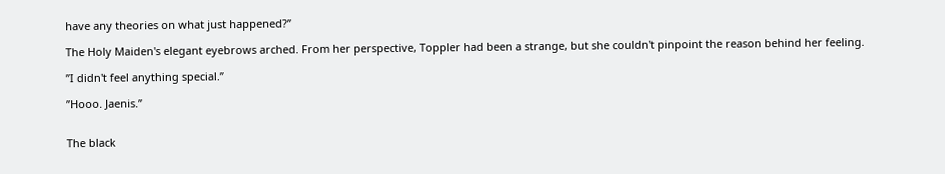have any theories on what just happened?’’

The Holy Maiden's elegant eyebrows arched. From her perspective, Toppler had been a strange, but she couldn't pinpoint the reason behind her feeling.

’’I didn't feel anything special.’’

’’Hooo. Jaenis.’’


The black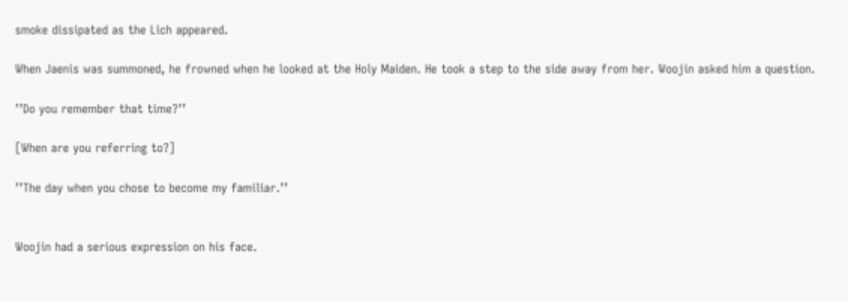smoke dissipated as the Lich appeared.

When Jaenis was summoned, he frowned when he looked at the Holy Maiden. He took a step to the side away from her. Woojin asked him a question.

’’Do you remember that time?’’

[When are you referring to?]

’’The day when you chose to become my familiar.’’


Woojin had a serious expression on his face.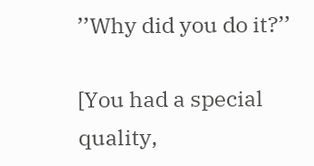’’Why did you do it?’’

[You had a special quality,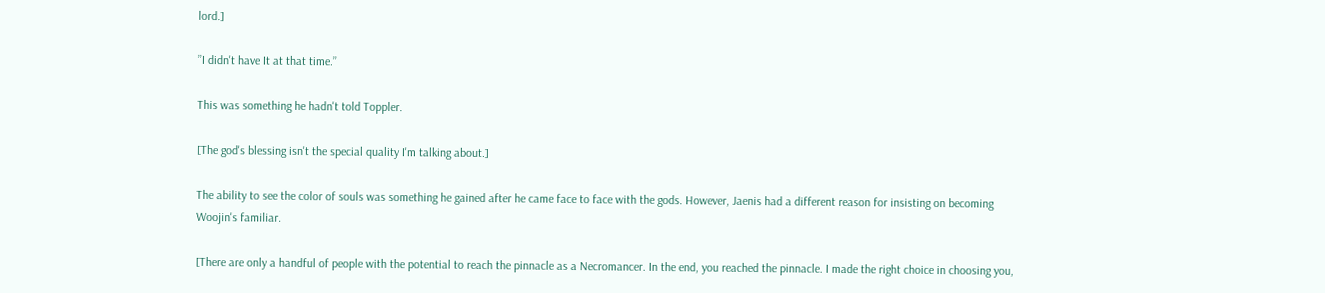lord.]

’’I didn't have It at that time.’’

This was something he hadn't told Toppler.

[The god's blessing isn't the special quality I'm talking about.]

The ability to see the color of souls was something he gained after he came face to face with the gods. However, Jaenis had a different reason for insisting on becoming Woojin's familiar.

[There are only a handful of people with the potential to reach the pinnacle as a Necromancer. In the end, you reached the pinnacle. I made the right choice in choosing you,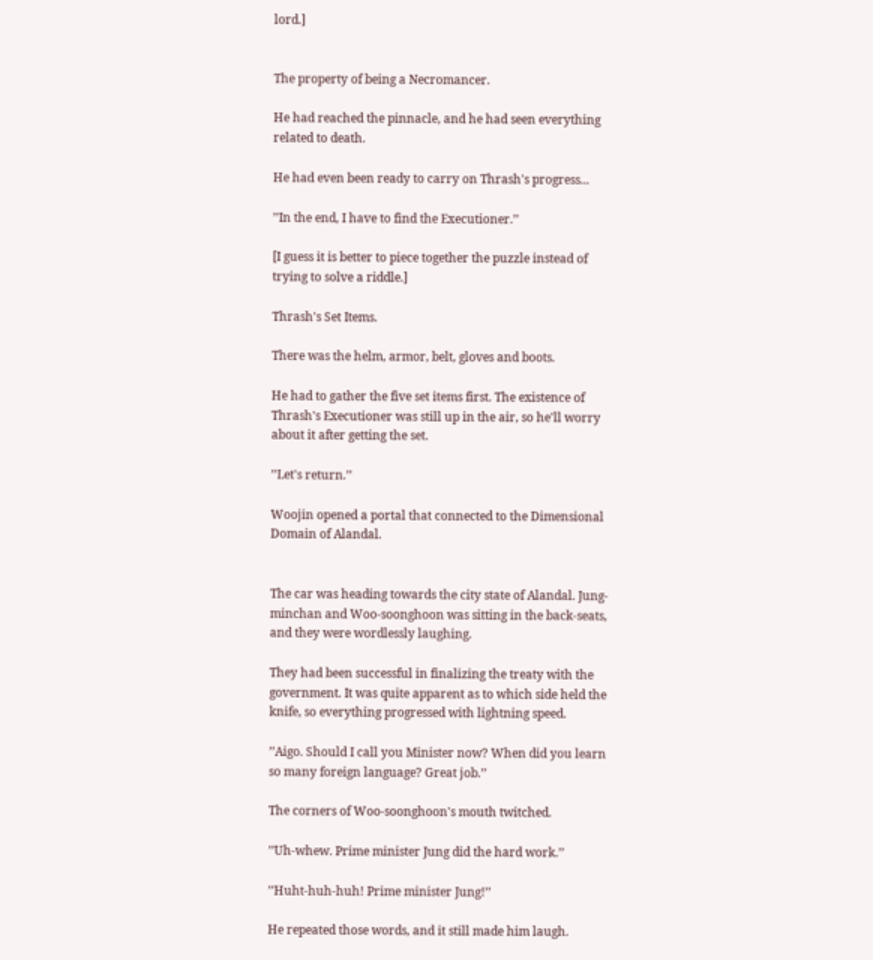lord.]


The property of being a Necromancer.

He had reached the pinnacle, and he had seen everything related to death.

He had even been ready to carry on Thrash's progress...

’’In the end, I have to find the Executioner.’’

[I guess it is better to piece together the puzzle instead of trying to solve a riddle.]

Thrash's Set Items.

There was the helm, armor, belt, gloves and boots.

He had to gather the five set items first. The existence of Thrash's Executioner was still up in the air, so he'll worry about it after getting the set.

’’Let's return.’’

Woojin opened a portal that connected to the Dimensional Domain of Alandal.


The car was heading towards the city state of Alandal. Jung-minchan and Woo-soonghoon was sitting in the back-seats, and they were wordlessly laughing.

They had been successful in finalizing the treaty with the government. It was quite apparent as to which side held the knife, so everything progressed with lightning speed.

’’Aigo. Should I call you Minister now? When did you learn so many foreign language? Great job.’’

The corners of Woo-soonghoon's mouth twitched.

’’Uh-whew. Prime minister Jung did the hard work.’’

’’Huht-huh-huh! Prime minister Jung!’’

He repeated those words, and it still made him laugh.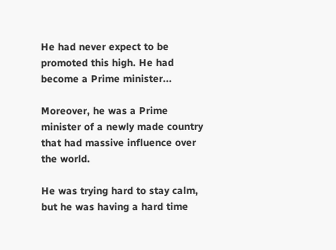He had never expect to be promoted this high. He had become a Prime minister...

Moreover, he was a Prime minister of a newly made country that had massive influence over the world.

He was trying hard to stay calm, but he was having a hard time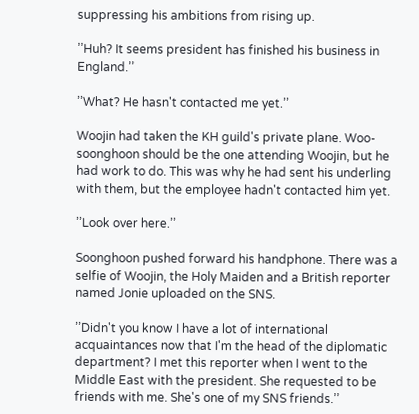suppressing his ambitions from rising up.

’’Huh? It seems president has finished his business in England.’’

’’What? He hasn't contacted me yet.’’

Woojin had taken the KH guild's private plane. Woo-soonghoon should be the one attending Woojin, but he had work to do. This was why he had sent his underling with them, but the employee hadn't contacted him yet.

’’Look over here.’’

Soonghoon pushed forward his handphone. There was a selfie of Woojin, the Holy Maiden and a British reporter named Jonie uploaded on the SNS.

’’Didn't you know I have a lot of international acquaintances now that I'm the head of the diplomatic department? I met this reporter when I went to the Middle East with the president. She requested to be friends with me. She's one of my SNS friends.’’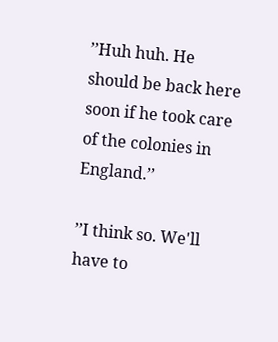’’Huh huh. He should be back here soon if he took care of the colonies in England.’’

’’I think so. We'll have to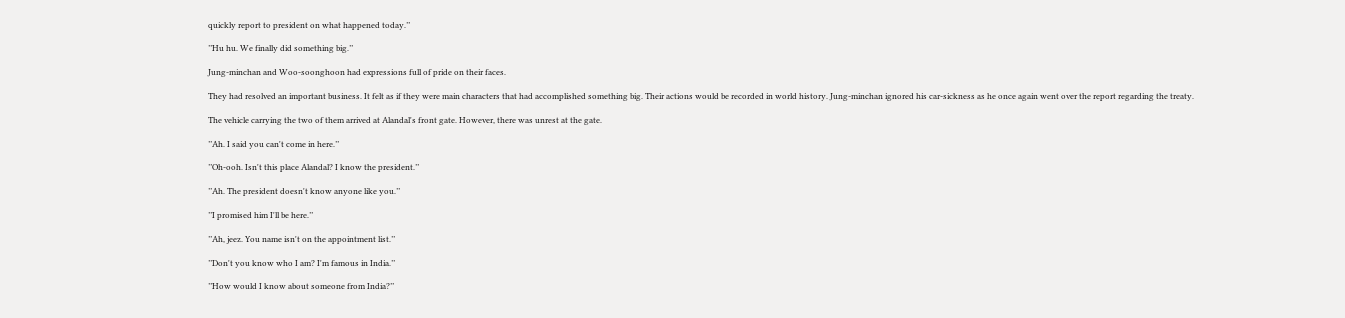quickly report to president on what happened today.’’

’’Hu hu. We finally did something big.’’

Jung-minchan and Woo-soonghoon had expressions full of pride on their faces.

They had resolved an important business. It felt as if they were main characters that had accomplished something big. Their actions would be recorded in world history. Jung-minchan ignored his car-sickness as he once again went over the report regarding the treaty.

The vehicle carrying the two of them arrived at Alandal's front gate. However, there was unrest at the gate.

’’Ah. I said you can't come in here.’’

’’Oh-ooh. Isn't this place Alandal? I know the president.’’

’’Ah. The president doesn't know anyone like you.’’

’’I promised him I'll be here.’’

’’Ah, jeez. You name isn't on the appointment list.’’

’’Don't you know who I am? I'm famous in India.’’

’’How would I know about someone from India?’’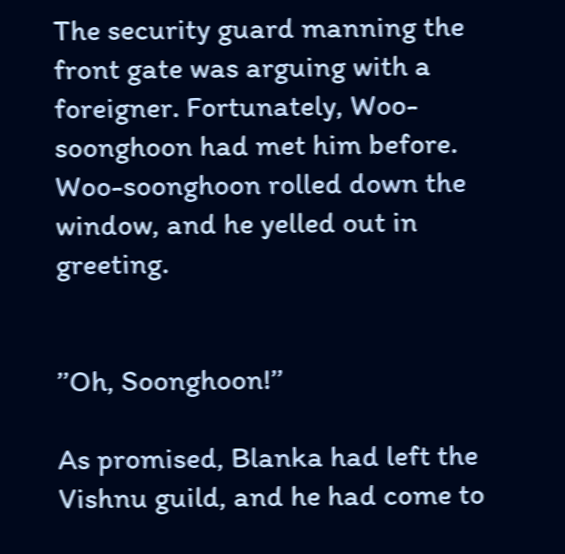The security guard manning the front gate was arguing with a foreigner. Fortunately, Woo-soonghoon had met him before. Woo-soonghoon rolled down the window, and he yelled out in greeting.


’’Oh, Soonghoon!’’

As promised, Blanka had left the Vishnu guild, and he had come to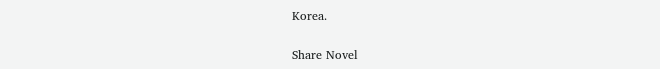Korea.


Share Novel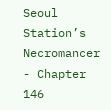Seoul Station’s Necromancer - Chapter 146